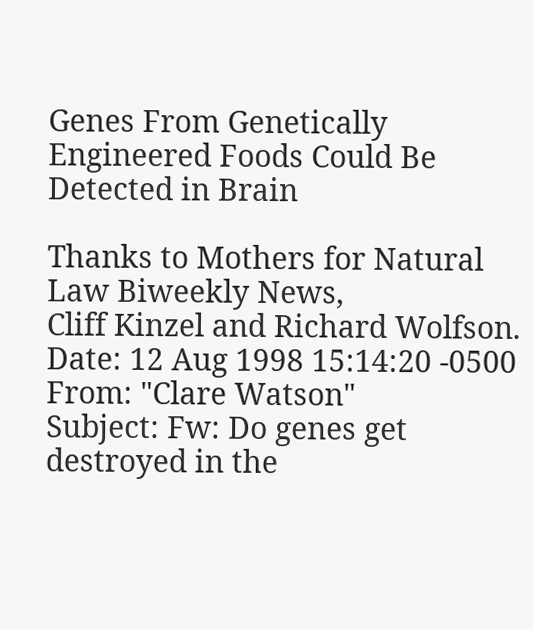Genes From Genetically Engineered Foods Could Be Detected in Brain

Thanks to Mothers for Natural Law Biweekly News,
Cliff Kinzel and Richard Wolfson.
Date: 12 Aug 1998 15:14:20 -0500 From: "Clare Watson"
Subject: Fw: Do genes get destroyed in the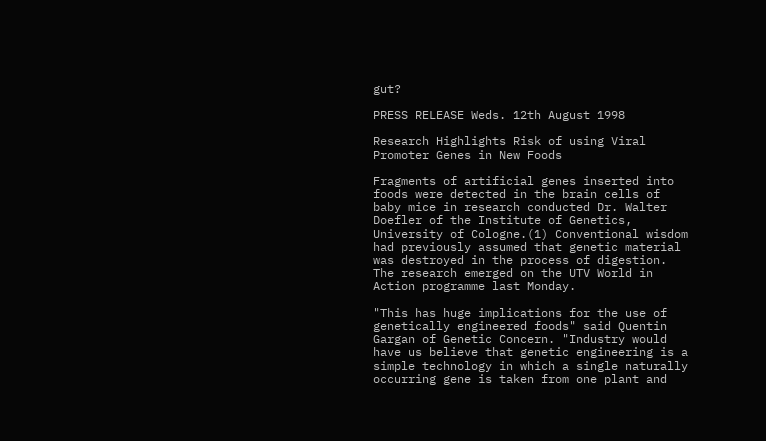gut?

PRESS RELEASE Weds. 12th August 1998

Research Highlights Risk of using Viral Promoter Genes in New Foods

Fragments of artificial genes inserted into foods were detected in the brain cells of baby mice in research conducted Dr. Walter Doefler of the Institute of Genetics, University of Cologne.(1) Conventional wisdom had previously assumed that genetic material was destroyed in the process of digestion. The research emerged on the UTV World in Action programme last Monday.

"This has huge implications for the use of genetically engineered foods" said Quentin Gargan of Genetic Concern. "Industry would have us believe that genetic engineering is a simple technology in which a single naturally occurring gene is taken from one plant and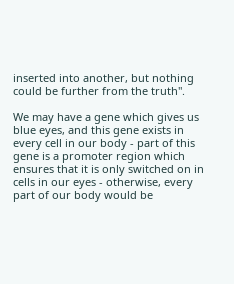inserted into another, but nothing could be further from the truth".

We may have a gene which gives us blue eyes, and this gene exists in every cell in our body - part of this gene is a promoter region which ensures that it is only switched on in cells in our eyes - otherwise, every part of our body would be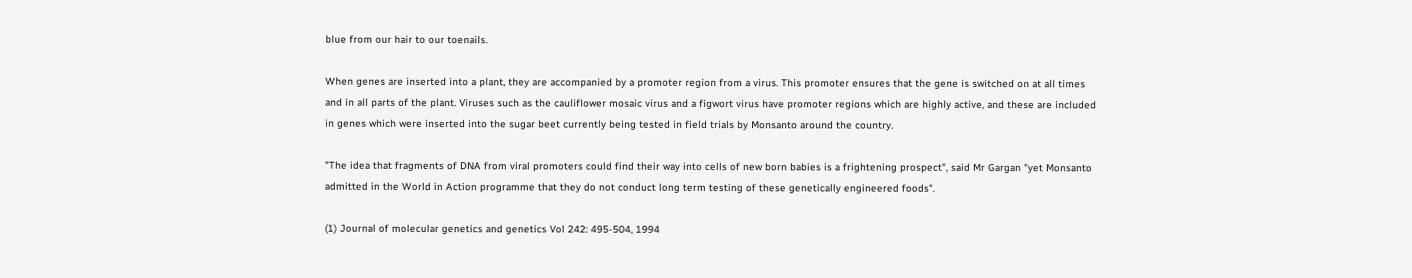blue from our hair to our toenails.

When genes are inserted into a plant, they are accompanied by a promoter region from a virus. This promoter ensures that the gene is switched on at all times and in all parts of the plant. Viruses such as the cauliflower mosaic virus and a figwort virus have promoter regions which are highly active, and these are included in genes which were inserted into the sugar beet currently being tested in field trials by Monsanto around the country.

"The idea that fragments of DNA from viral promoters could find their way into cells of new born babies is a frightening prospect", said Mr Gargan "yet Monsanto admitted in the World in Action programme that they do not conduct long term testing of these genetically engineered foods".

(1) Journal of molecular genetics and genetics Vol 242: 495-504, 1994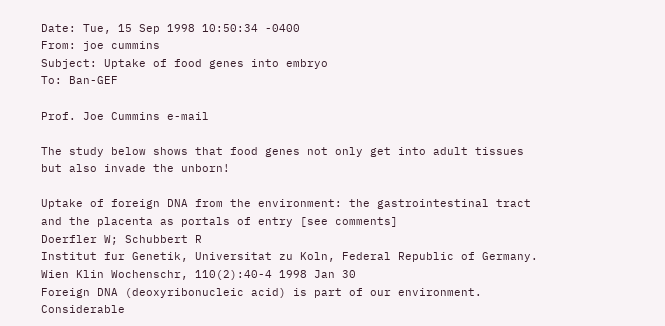Date: Tue, 15 Sep 1998 10:50:34 -0400
From: joe cummins
Subject: Uptake of food genes into embryo
To: Ban-GEF

Prof. Joe Cummins e-mail

The study below shows that food genes not only get into adult tissues but also invade the unborn!

Uptake of foreign DNA from the environment: the gastrointestinal tract and the placenta as portals of entry [see comments]
Doerfler W; Schubbert R
Institut fur Genetik, Universitat zu Koln, Federal Republic of Germany.
Wien Klin Wochenschr, 110(2):40-4 1998 Jan 30
Foreign DNA (deoxyribonucleic acid) is part of our environment. Considerable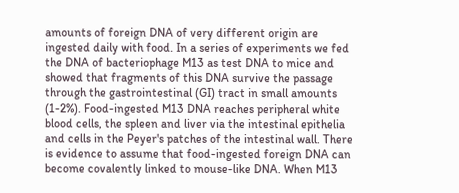amounts of foreign DNA of very different origin are ingested daily with food. In a series of experiments we fed the DNA of bacteriophage M13 as test DNA to mice and showed that fragments of this DNA survive the passage through the gastrointestinal (GI) tract in small amounts (1-2%). Food-ingested M13 DNA reaches peripheral white blood cells, the spleen and liver via the intestinal epithelia and cells in the Peyer's patches of the intestinal wall. There is evidence to assume that food-ingested foreign DNA can become covalently linked to mouse-like DNA. When M13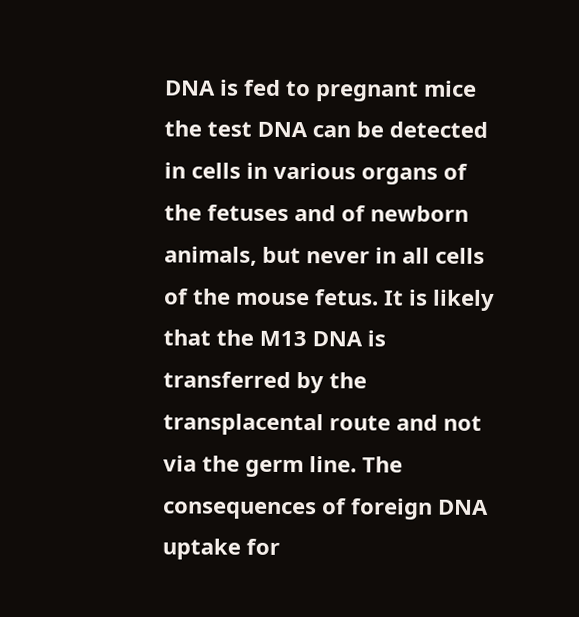DNA is fed to pregnant mice the test DNA can be detected in cells in various organs of the fetuses and of newborn animals, but never in all cells of the mouse fetus. It is likely that the M13 DNA is transferred by the transplacental route and not via the germ line. The consequences of foreign DNA uptake for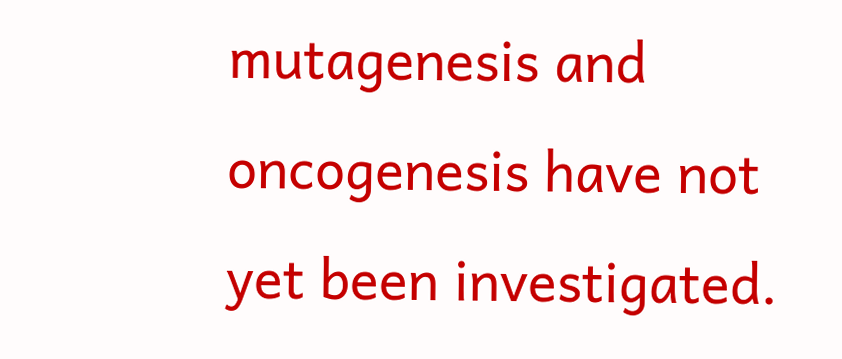mutagenesis and oncogenesis have not yet been investigated.